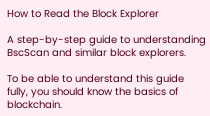How to Read the Block Explorer

A step-by-step guide to understanding BscScan and similar block explorers.

To be able to understand this guide fully, you should know the basics of blockchain.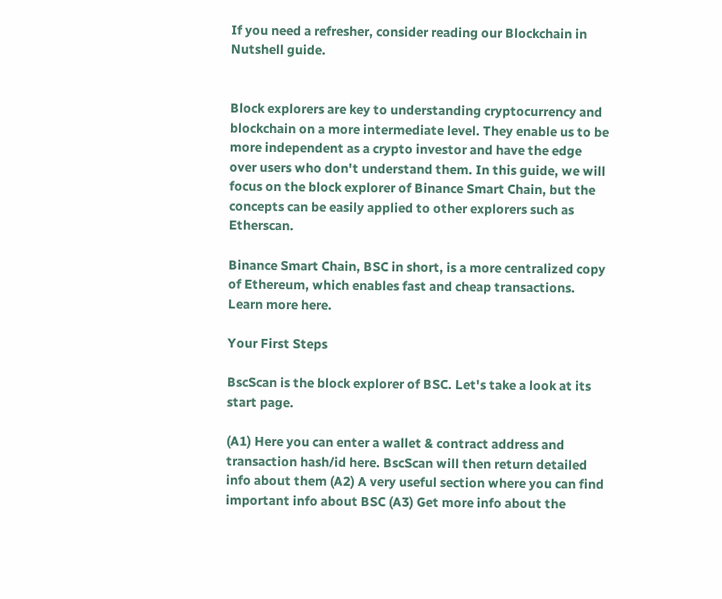If you need a refresher, consider reading our Blockchain in Nutshell guide.


Block explorers are key to understanding cryptocurrency and blockchain on a more intermediate level. They enable us to be more independent as a crypto investor and have the edge over users who don't understand them. In this guide, we will focus on the block explorer of Binance Smart Chain, but the concepts can be easily applied to other explorers such as Etherscan.

Binance Smart Chain, BSC in short, is a more centralized copy of Ethereum, which enables fast and cheap transactions. Learn more here.

Your First Steps

BscScan is the block explorer of BSC. Let's take a look at its start page.

(A1) Here you can enter a wallet & contract address and transaction hash/id here. BscScan will then return detailed info about them (A2) A very useful section where you can find important info about BSC (A3) Get more info about the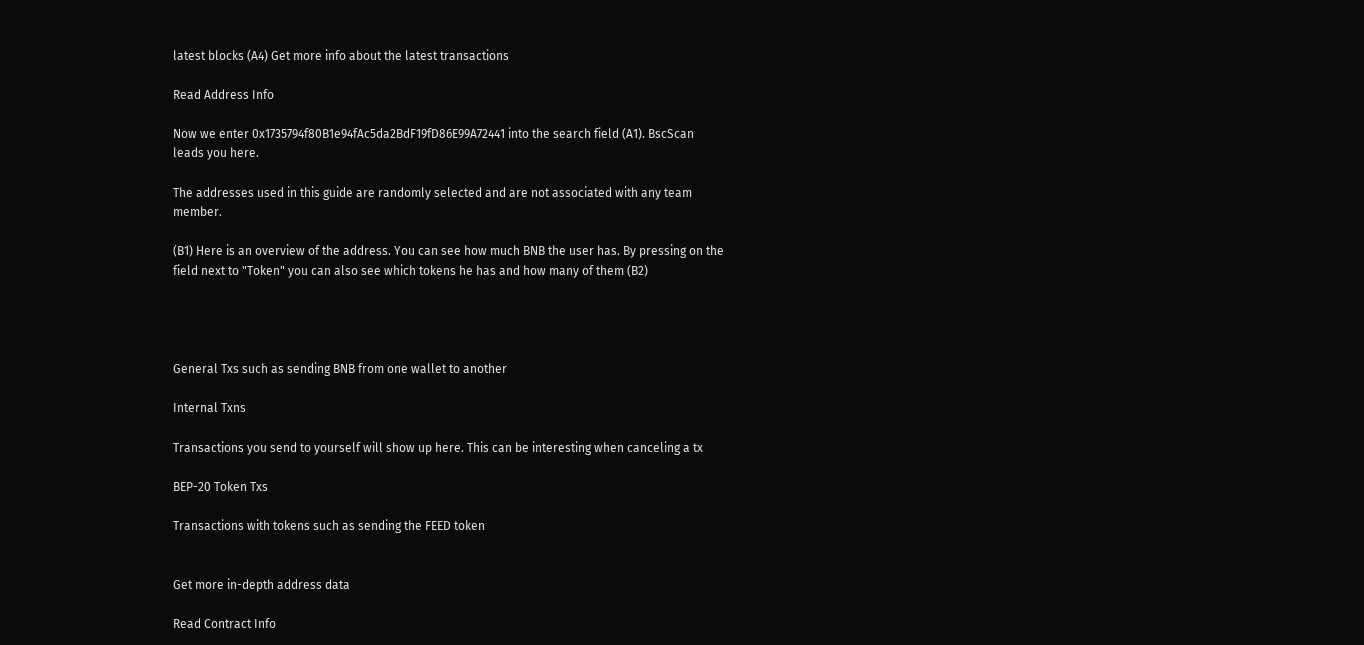latest blocks (A4) Get more info about the latest transactions

Read Address Info

Now we enter 0x1735794f80B1e94fAc5da2BdF19fD86E99A72441 into the search field (A1). BscScan leads you here.

The addresses used in this guide are randomly selected and are not associated with any team member.

(B1) Here is an overview of the address. You can see how much BNB the user has. By pressing on the field next to "Token" you can also see which tokens he has and how many of them (B2)




General Txs such as sending BNB from one wallet to another

Internal Txns

Transactions you send to yourself will show up here. This can be interesting when canceling a tx

BEP-20 Token Txs

Transactions with tokens such as sending the FEED token


Get more in-depth address data

Read Contract Info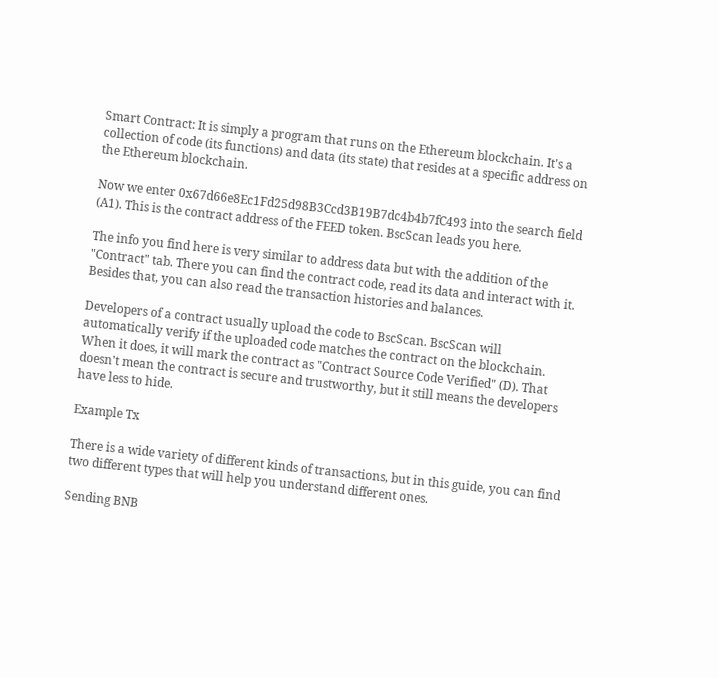Smart Contract: It is simply a program that runs on the Ethereum blockchain. It's a collection of code (its functions) and data (its state) that resides at a specific address on the Ethereum blockchain.

Now we enter 0x67d66e8Ec1Fd25d98B3Ccd3B19B7dc4b4b7fC493 into the search field (A1). This is the contract address of the FEED token. BscScan leads you here.

The info you find here is very similar to address data but with the addition of the "Contract" tab. There you can find the contract code, read its data and interact with it. Besides that, you can also read the transaction histories and balances.

Developers of a contract usually upload the code to BscScan. BscScan will automatically verify if the uploaded code matches the contract on the blockchain. When it does, it will mark the contract as "Contract Source Code Verified" (D). That doesn't mean the contract is secure and trustworthy, but it still means the developers have less to hide.

Example Tx

There is a wide variety of different kinds of transactions, but in this guide, you can find two different types that will help you understand different ones.

Sending BNB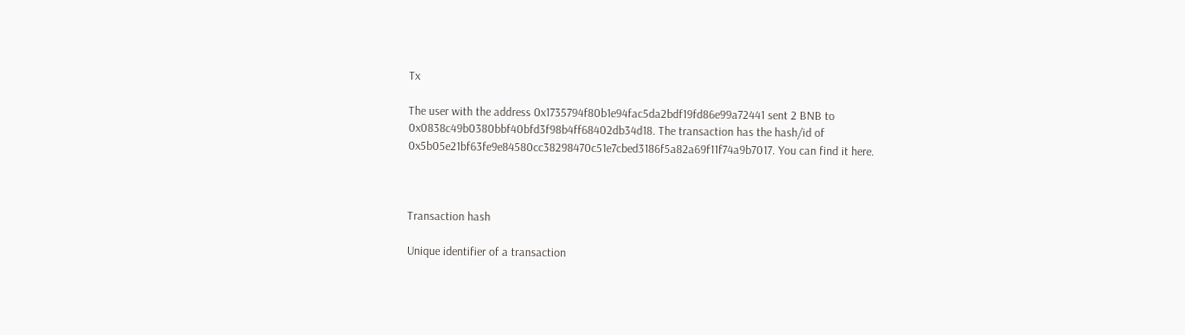Tx

The user with the address 0x1735794f80b1e94fac5da2bdf19fd86e99a72441 sent 2 BNB to 0x0838c49b0380bbf40bfd3f98b4ff68402db34d18. The transaction has the hash/id of 0x5b05e21bf63fe9e84580cc38298470c51e7cbed3186f5a82a69f11f74a9b7017. You can find it here.



Transaction hash

Unique identifier of a transaction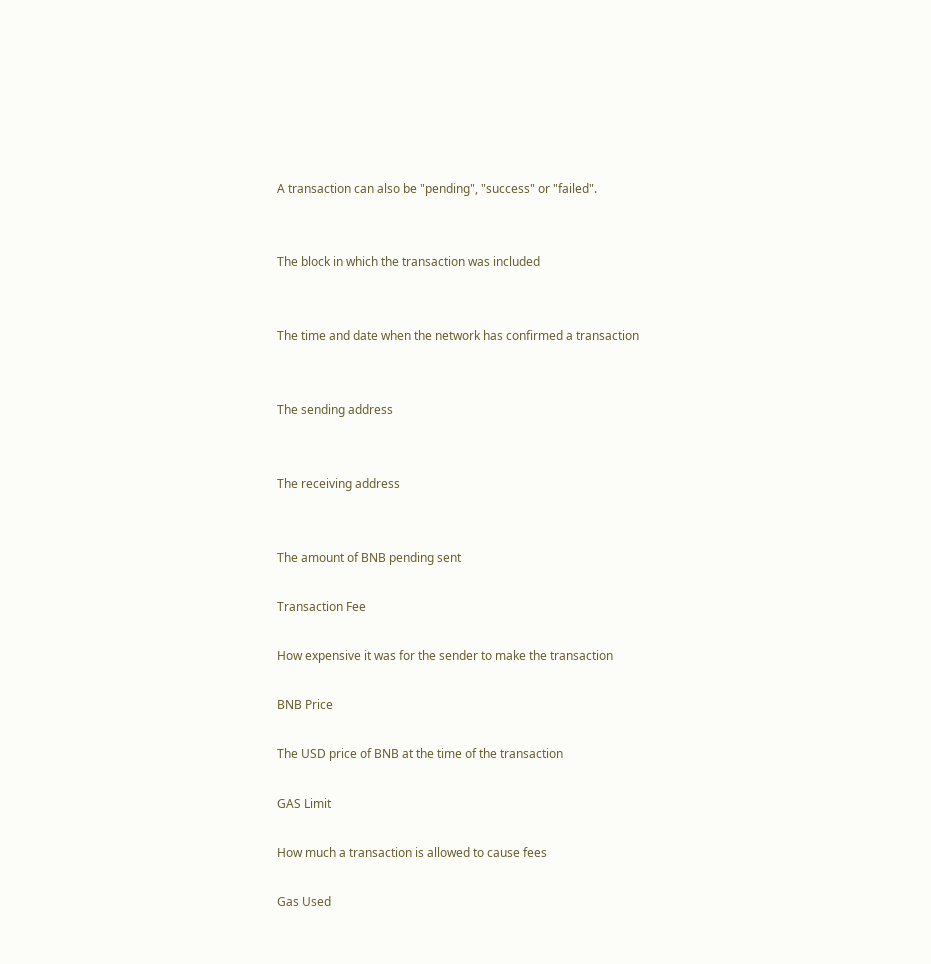A transaction can also be "pending", "success" or "failed".


The block in which the transaction was included


The time and date when the network has confirmed a transaction


The sending address


The receiving address


The amount of BNB pending sent

Transaction Fee

How expensive it was for the sender to make the transaction

BNB Price

The USD price of BNB at the time of the transaction

GAS Limit

How much a transaction is allowed to cause fees

Gas Used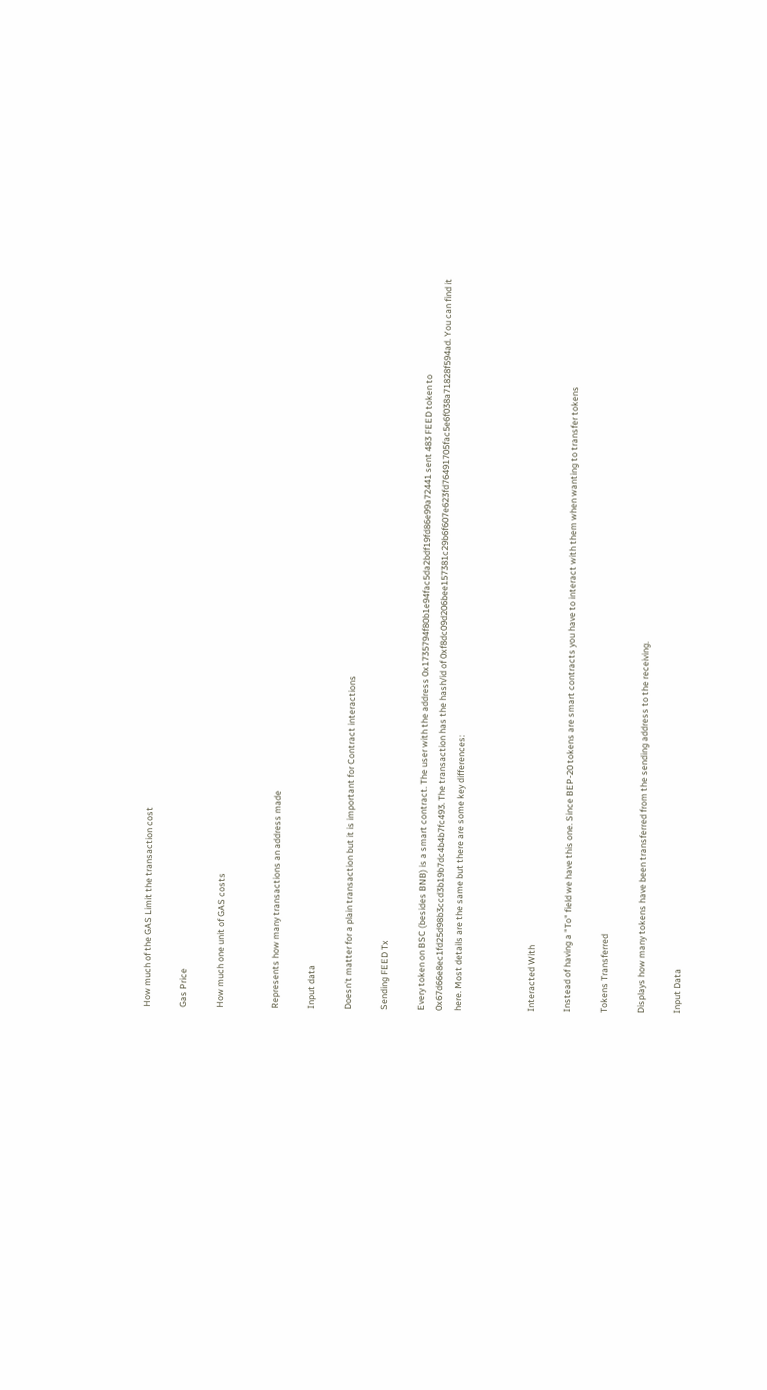How much of the GAS Limit the transaction cost

Gas Price

How much one unit of GAS costs


Represents how many transactions an address made

Input data

Doesn't matter for a plain transaction but it is important for Contract interactions

Sending FEED Tx

Every token on BSC (besides BNB) is a smart contract. The user with the address 0x1735794f80b1e94fac5da2bdf19fd86e99a72441 sent 483 FEED token to 0x67d66e8ec1fd25d98b3ccd3b19b7dc4b4b7fc493. The transaction has the hash/id of 0xf8dc09d206bee157381c29b6f607e623fd76491705fac5e6f038a71828f594ad. You can find it here. Most details are the same but there are some key differences:



Interacted With

Instead of having a "To" field we have this one. Since BEP-20 tokens are smart contracts you have to interact with them when wanting to transfer tokens

Tokens Transferred

Displays how many tokens have been transferred from the sending address to the receiving.

Input Data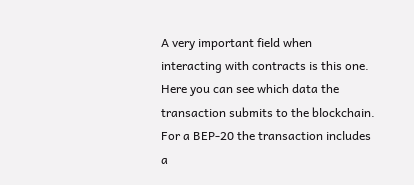A very important field when interacting with contracts is this one. Here you can see which data the transaction submits to the blockchain. For a BEP-20 the transaction includes a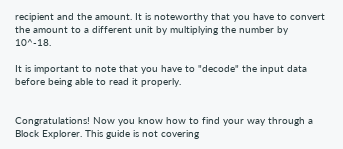recipient and the amount. It is noteworthy that you have to convert the amount to a different unit by multiplying the number by 10^-18.

It is important to note that you have to "decode" the input data before being able to read it properly.


Congratulations! Now you know how to find your way through a Block Explorer. This guide is not covering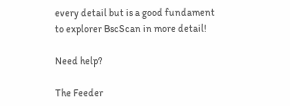every detail but is a good fundament to explorer BscScan in more detail!

Need help?

The Feeder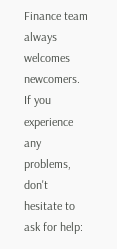Finance team always welcomes newcomers. If you experience any problems, don't hesitate to ask for help: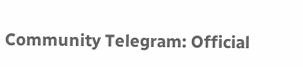Community Telegram: Official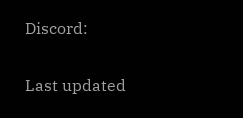Discord:

Last updated